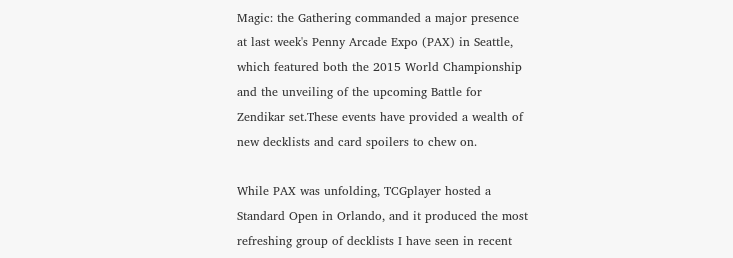Magic: the Gathering commanded a major presence at last week's Penny Arcade Expo (PAX) in Seattle, which featured both the 2015 World Championship and the unveiling of the upcoming Battle for Zendikar set.These events have provided a wealth of new decklists and card spoilers to chew on.

While PAX was unfolding, TCGplayer hosted a Standard Open in Orlando, and it produced the most refreshing group of decklists I have seen in recent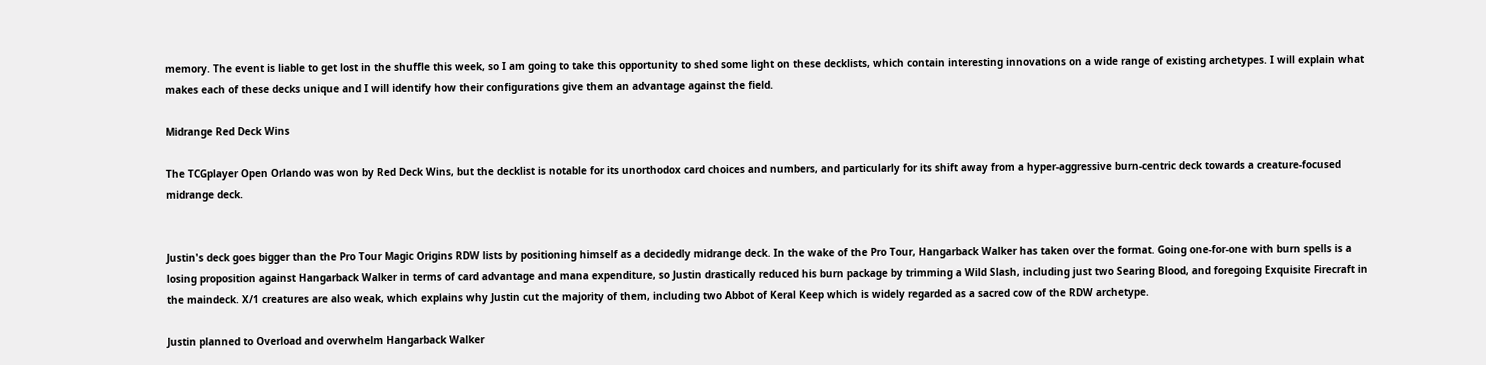memory. The event is liable to get lost in the shuffle this week, so I am going to take this opportunity to shed some light on these decklists, which contain interesting innovations on a wide range of existing archetypes. I will explain what makes each of these decks unique and I will identify how their configurations give them an advantage against the field.

Midrange Red Deck Wins

The TCGplayer Open Orlando was won by Red Deck Wins, but the decklist is notable for its unorthodox card choices and numbers, and particularly for its shift away from a hyper-aggressive burn-centric deck towards a creature-focused midrange deck.


Justin's deck goes bigger than the Pro Tour Magic Origins RDW lists by positioning himself as a decidedly midrange deck. In the wake of the Pro Tour, Hangarback Walker has taken over the format. Going one-for-one with burn spells is a losing proposition against Hangarback Walker in terms of card advantage and mana expenditure, so Justin drastically reduced his burn package by trimming a Wild Slash, including just two Searing Blood, and foregoing Exquisite Firecraft in the maindeck. X/1 creatures are also weak, which explains why Justin cut the majority of them, including two Abbot of Keral Keep which is widely regarded as a sacred cow of the RDW archetype.

Justin planned to Overload and overwhelm Hangarback Walker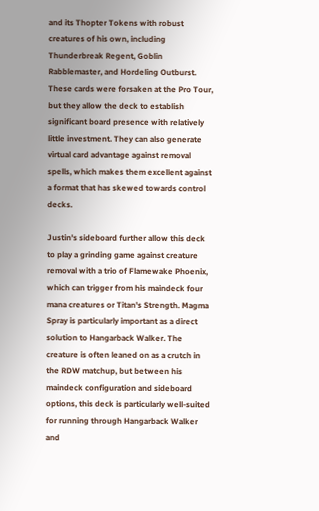and its Thopter Tokens with robust creatures of his own, including Thunderbreak Regent, Goblin Rabblemaster, and Hordeling Outburst. These cards were forsaken at the Pro Tour, but they allow the deck to establish significant board presence with relatively little investment. They can also generate virtual card advantage against removal spells, which makes them excellent against a format that has skewed towards control decks.

Justin's sideboard further allow this deck to play a grinding game against creature removal with a trio of Flamewake Phoenix, which can trigger from his maindeck four mana creatures or Titan's Strength. Magma Spray is particularly important as a direct solution to Hangarback Walker. The creature is often leaned on as a crutch in the RDW matchup, but between his maindeck configuration and sideboard options, this deck is particularly well-suited for running through Hangarback Walker and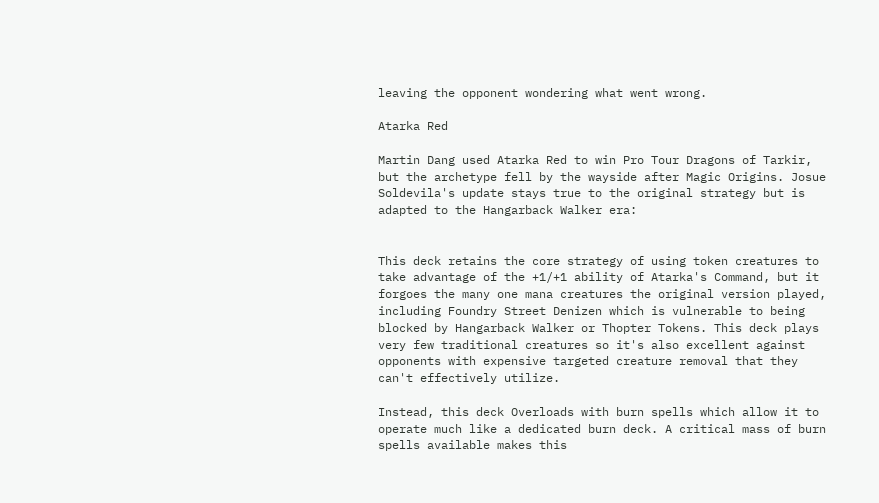leaving the opponent wondering what went wrong.

Atarka Red

Martin Dang used Atarka Red to win Pro Tour Dragons of Tarkir, but the archetype fell by the wayside after Magic Origins. Josue Soldevila's update stays true to the original strategy but is adapted to the Hangarback Walker era:


This deck retains the core strategy of using token creatures to take advantage of the +1/+1 ability of Atarka's Command, but it forgoes the many one mana creatures the original version played, including Foundry Street Denizen which is vulnerable to being blocked by Hangarback Walker or Thopter Tokens. This deck plays very few traditional creatures so it's also excellent against opponents with expensive targeted creature removal that they can't effectively utilize.

Instead, this deck Overloads with burn spells which allow it to operate much like a dedicated burn deck. A critical mass of burn spells available makes this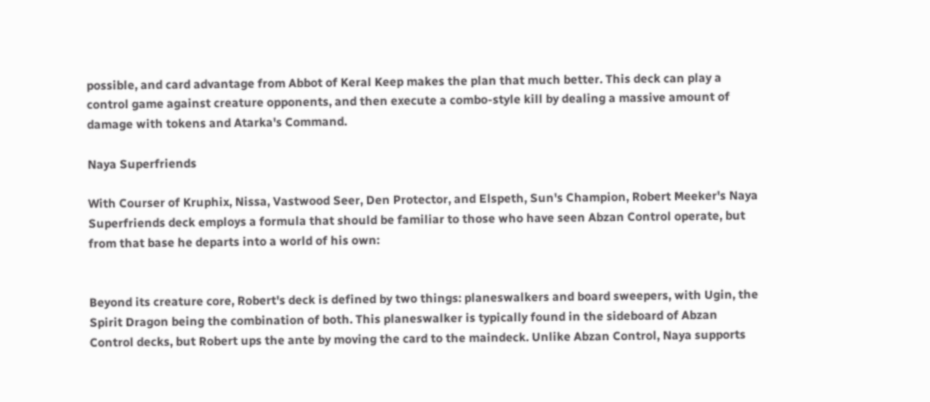possible, and card advantage from Abbot of Keral Keep makes the plan that much better. This deck can play a control game against creature opponents, and then execute a combo-style kill by dealing a massive amount of damage with tokens and Atarka's Command.

Naya Superfriends

With Courser of Kruphix, Nissa, Vastwood Seer, Den Protector, and Elspeth, Sun's Champion, Robert Meeker's Naya Superfriends deck employs a formula that should be familiar to those who have seen Abzan Control operate, but from that base he departs into a world of his own:


Beyond its creature core, Robert's deck is defined by two things: planeswalkers and board sweepers, with Ugin, the Spirit Dragon being the combination of both. This planeswalker is typically found in the sideboard of Abzan Control decks, but Robert ups the ante by moving the card to the maindeck. Unlike Abzan Control, Naya supports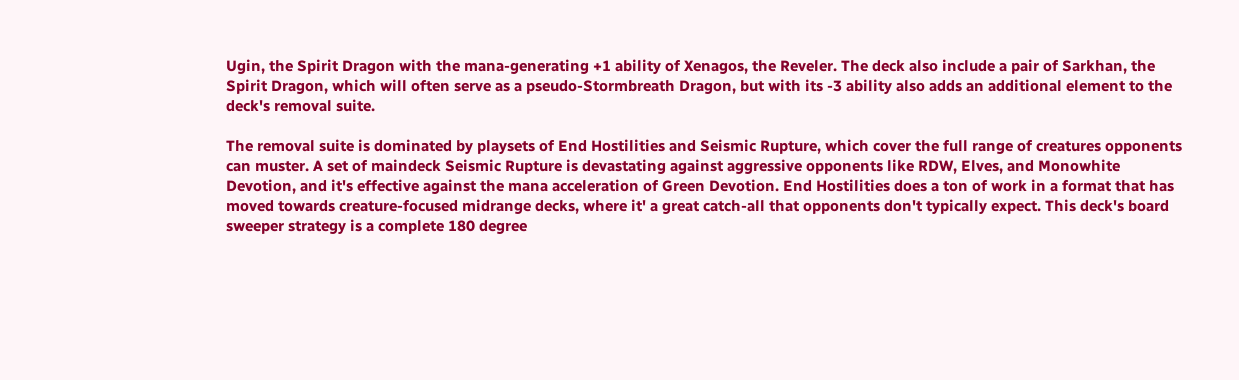Ugin, the Spirit Dragon with the mana-generating +1 ability of Xenagos, the Reveler. The deck also include a pair of Sarkhan, the Spirit Dragon, which will often serve as a pseudo-Stormbreath Dragon, but with its -3 ability also adds an additional element to the deck's removal suite.

The removal suite is dominated by playsets of End Hostilities and Seismic Rupture, which cover the full range of creatures opponents can muster. A set of maindeck Seismic Rupture is devastating against aggressive opponents like RDW, Elves, and Monowhite Devotion, and it's effective against the mana acceleration of Green Devotion. End Hostilities does a ton of work in a format that has moved towards creature-focused midrange decks, where it' a great catch-all that opponents don't typically expect. This deck's board sweeper strategy is a complete 180 degree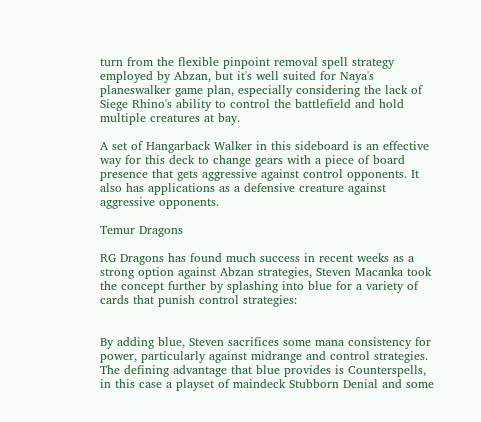turn from the flexible pinpoint removal spell strategy employed by Abzan, but it's well suited for Naya's planeswalker game plan, especially considering the lack of Siege Rhino's ability to control the battlefield and hold multiple creatures at bay.

A set of Hangarback Walker in this sideboard is an effective way for this deck to change gears with a piece of board presence that gets aggressive against control opponents. It also has applications as a defensive creature against aggressive opponents.

Temur Dragons

RG Dragons has found much success in recent weeks as a strong option against Abzan strategies, Steven Macanka took the concept further by splashing into blue for a variety of cards that punish control strategies:


By adding blue, Steven sacrifices some mana consistency for power, particularly against midrange and control strategies. The defining advantage that blue provides is Counterspells, in this case a playset of maindeck Stubborn Denial and some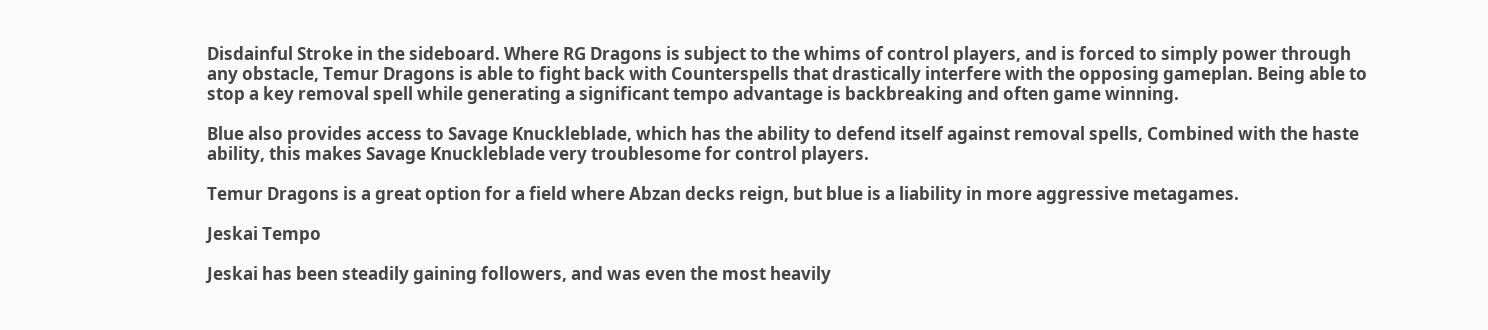Disdainful Stroke in the sideboard. Where RG Dragons is subject to the whims of control players, and is forced to simply power through any obstacle, Temur Dragons is able to fight back with Counterspells that drastically interfere with the opposing gameplan. Being able to stop a key removal spell while generating a significant tempo advantage is backbreaking and often game winning.

Blue also provides access to Savage Knuckleblade, which has the ability to defend itself against removal spells, Combined with the haste ability, this makes Savage Knuckleblade very troublesome for control players.

Temur Dragons is a great option for a field where Abzan decks reign, but blue is a liability in more aggressive metagames.

Jeskai Tempo

Jeskai has been steadily gaining followers, and was even the most heavily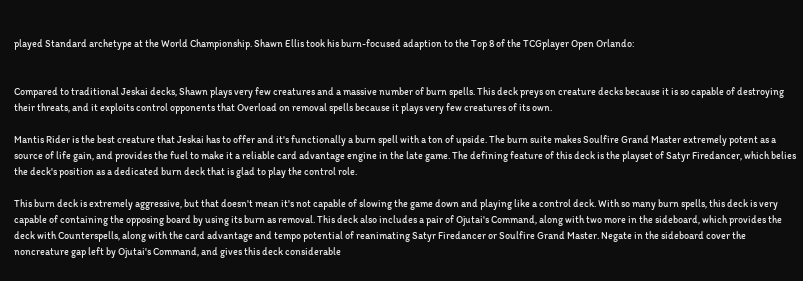played Standard archetype at the World Championship. Shawn Ellis took his burn-focused adaption to the Top 8 of the TCGplayer Open Orlando:


Compared to traditional Jeskai decks, Shawn plays very few creatures and a massive number of burn spells. This deck preys on creature decks because it is so capable of destroying their threats, and it exploits control opponents that Overload on removal spells because it plays very few creatures of its own.

Mantis Rider is the best creature that Jeskai has to offer and it's functionally a burn spell with a ton of upside. The burn suite makes Soulfire Grand Master extremely potent as a source of life gain, and provides the fuel to make it a reliable card advantage engine in the late game. The defining feature of this deck is the playset of Satyr Firedancer, which belies the deck's position as a dedicated burn deck that is glad to play the control role.

This burn deck is extremely aggressive, but that doesn't mean it's not capable of slowing the game down and playing like a control deck. With so many burn spells, this deck is very capable of containing the opposing board by using its burn as removal. This deck also includes a pair of Ojutai's Command, along with two more in the sideboard, which provides the deck with Counterspells, along with the card advantage and tempo potential of reanimating Satyr Firedancer or Soulfire Grand Master. Negate in the sideboard cover the noncreature gap left by Ojutai's Command, and gives this deck considerable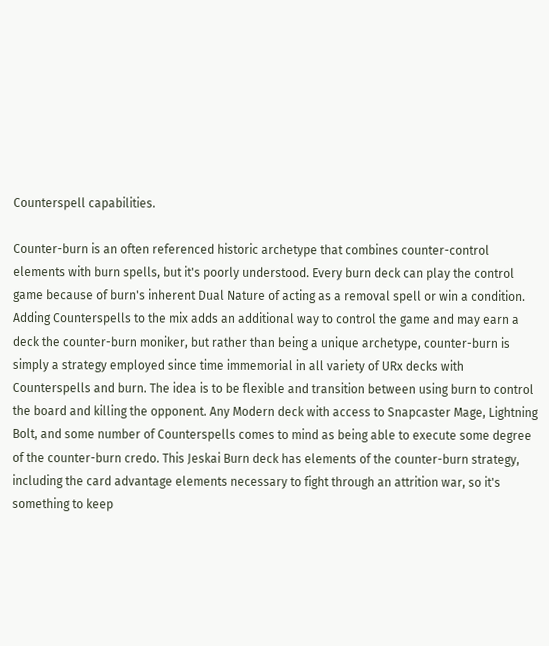Counterspell capabilities.

Counter-burn is an often referenced historic archetype that combines counter-control elements with burn spells, but it's poorly understood. Every burn deck can play the control game because of burn's inherent Dual Nature of acting as a removal spell or win a condition. Adding Counterspells to the mix adds an additional way to control the game and may earn a deck the counter-burn moniker, but rather than being a unique archetype, counter-burn is simply a strategy employed since time immemorial in all variety of URx decks with Counterspells and burn. The idea is to be flexible and transition between using burn to control the board and killing the opponent. Any Modern deck with access to Snapcaster Mage, Lightning Bolt, and some number of Counterspells comes to mind as being able to execute some degree of the counter-burn credo. This Jeskai Burn deck has elements of the counter-burn strategy, including the card advantage elements necessary to fight through an attrition war, so it's something to keep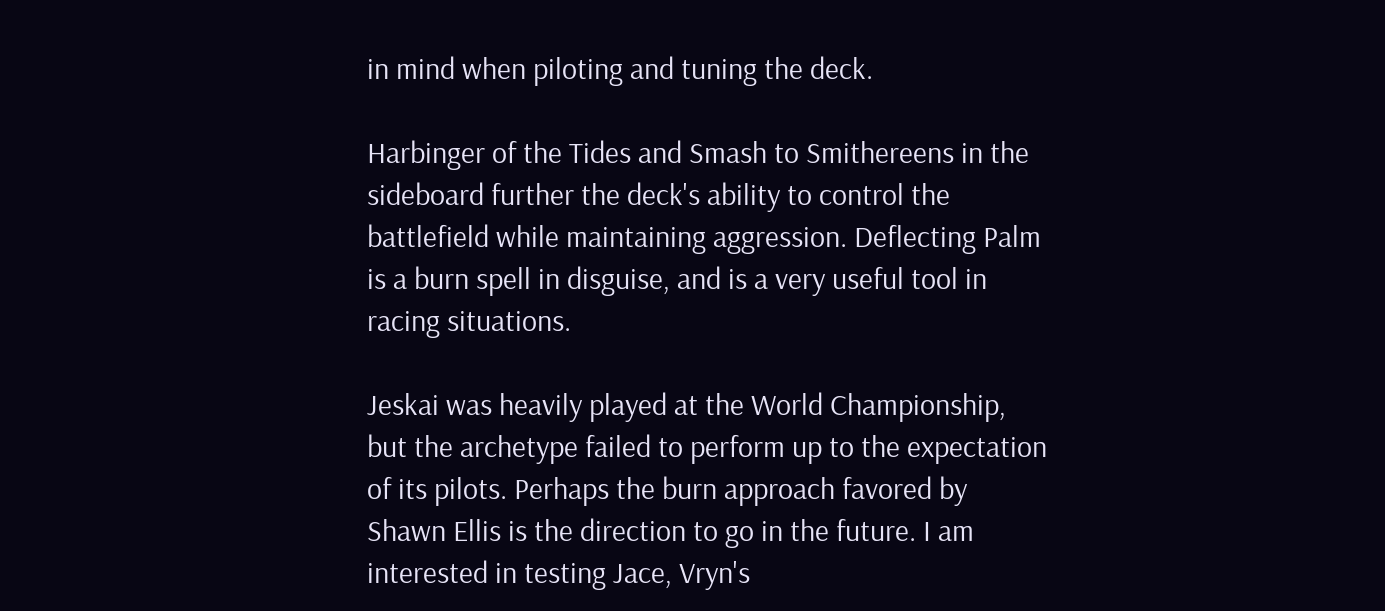in mind when piloting and tuning the deck.

Harbinger of the Tides and Smash to Smithereens in the sideboard further the deck's ability to control the battlefield while maintaining aggression. Deflecting Palm is a burn spell in disguise, and is a very useful tool in racing situations.

Jeskai was heavily played at the World Championship, but the archetype failed to perform up to the expectation of its pilots. Perhaps the burn approach favored by Shawn Ellis is the direction to go in the future. I am interested in testing Jace, Vryn's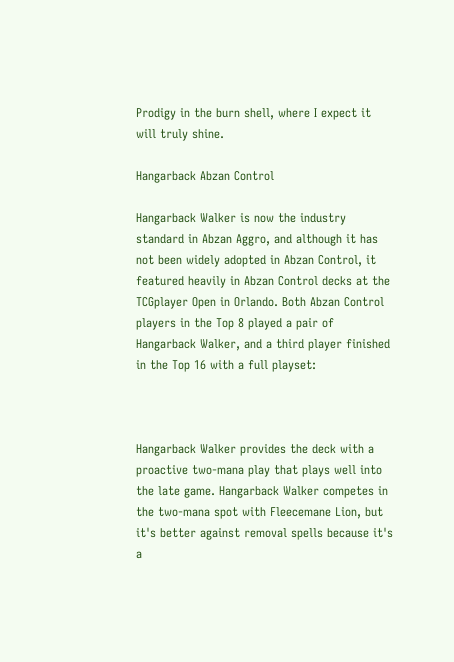Prodigy in the burn shell, where I expect it will truly shine.

Hangarback Abzan Control

Hangarback Walker is now the industry standard in Abzan Aggro, and although it has not been widely adopted in Abzan Control, it featured heavily in Abzan Control decks at the TCGplayer Open in Orlando. Both Abzan Control players in the Top 8 played a pair of Hangarback Walker, and a third player finished in the Top 16 with a full playset:



Hangarback Walker provides the deck with a proactive two-mana play that plays well into the late game. Hangarback Walker competes in the two-mana spot with Fleecemane Lion, but it's better against removal spells because it's a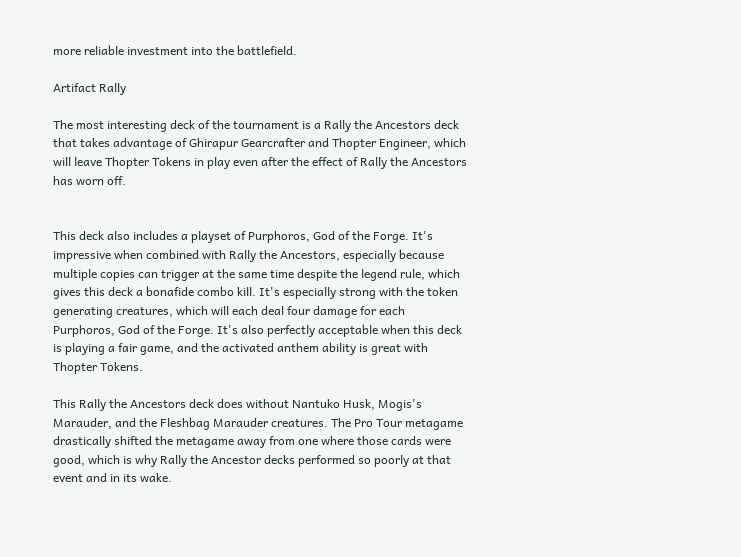more reliable investment into the battlefield.

Artifact Rally

The most interesting deck of the tournament is a Rally the Ancestors deck that takes advantage of Ghirapur Gearcrafter and Thopter Engineer, which will leave Thopter Tokens in play even after the effect of Rally the Ancestors has worn off.


This deck also includes a playset of Purphoros, God of the Forge. It's impressive when combined with Rally the Ancestors, especially because multiple copies can trigger at the same time despite the legend rule, which gives this deck a bonafide combo kill. It's especially strong with the token generating creatures, which will each deal four damage for each Purphoros, God of the Forge. It's also perfectly acceptable when this deck is playing a fair game, and the activated anthem ability is great with Thopter Tokens.

This Rally the Ancestors deck does without Nantuko Husk, Mogis's Marauder, and the Fleshbag Marauder creatures. The Pro Tour metagame drastically shifted the metagame away from one where those cards were good, which is why Rally the Ancestor decks performed so poorly at that event and in its wake.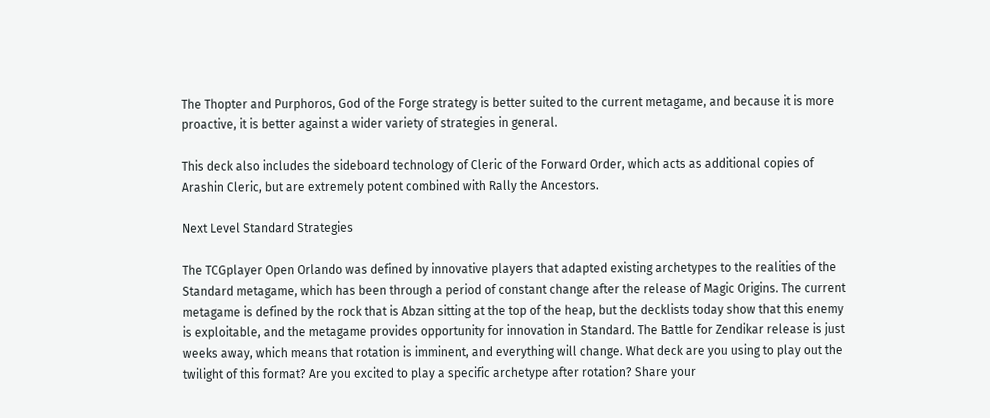The Thopter and Purphoros, God of the Forge strategy is better suited to the current metagame, and because it is more proactive, it is better against a wider variety of strategies in general.

This deck also includes the sideboard technology of Cleric of the Forward Order, which acts as additional copies of Arashin Cleric, but are extremely potent combined with Rally the Ancestors.

Next Level Standard Strategies

The TCGplayer Open Orlando was defined by innovative players that adapted existing archetypes to the realities of the Standard metagame, which has been through a period of constant change after the release of Magic Origins. The current metagame is defined by the rock that is Abzan sitting at the top of the heap, but the decklists today show that this enemy is exploitable, and the metagame provides opportunity for innovation in Standard. The Battle for Zendikar release is just weeks away, which means that rotation is imminent, and everything will change. What deck are you using to play out the twilight of this format? Are you excited to play a specific archetype after rotation? Share your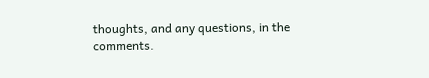thoughts, and any questions, in the comments.